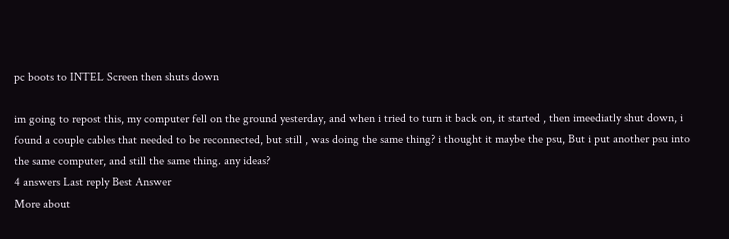pc boots to INTEL Screen then shuts down

im going to repost this, my computer fell on the ground yesterday, and when i tried to turn it back on, it started , then imeediatly shut down, i found a couple cables that needed to be reconnected, but still , was doing the same thing? i thought it maybe the psu, But i put another psu into the same computer, and still the same thing. any ideas?
4 answers Last reply Best Answer
More about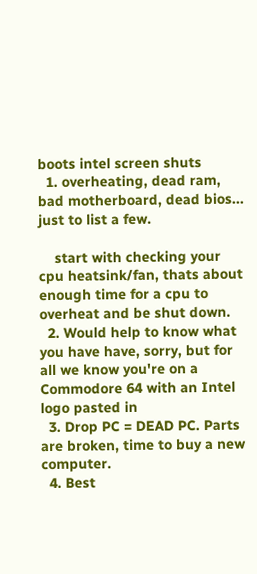boots intel screen shuts
  1. overheating, dead ram, bad motherboard, dead bios... just to list a few.

    start with checking your cpu heatsink/fan, thats about enough time for a cpu to overheat and be shut down.
  2. Would help to know what you have have, sorry, but for all we know you're on a Commodore 64 with an Intel logo pasted in
  3. Drop PC = DEAD PC. Parts are broken, time to buy a new computer.
  4. Best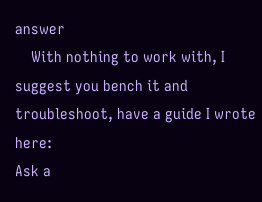answer
    With nothing to work with, I suggest you bench it and troubleshoot, have a guide I wrote here:
Ask a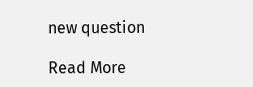new question

Read More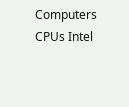Computers CPUs Intel